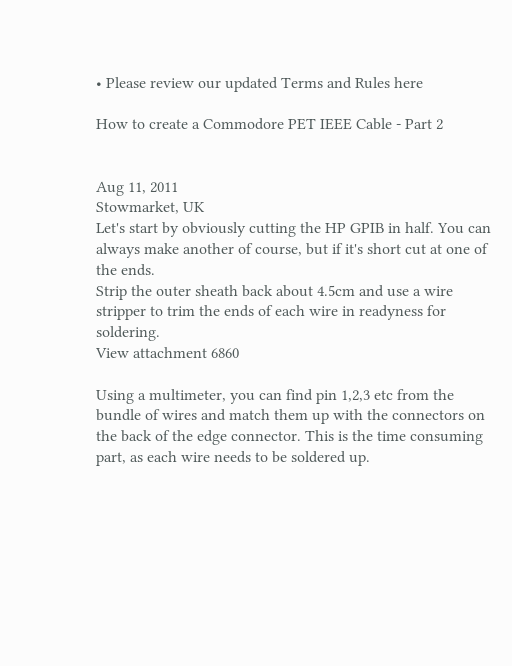• Please review our updated Terms and Rules here

How to create a Commodore PET IEEE Cable - Part 2


Aug 11, 2011
Stowmarket, UK
Let's start by obviously cutting the HP GPIB in half. You can always make another of course, but if it's short cut at one of the ends.
Strip the outer sheath back about 4.5cm and use a wire stripper to trim the ends of each wire in readyness for soldering.
View attachment 6860

Using a multimeter, you can find pin 1,2,3 etc from the bundle of wires and match them up with the connectors on the back of the edge connector. This is the time consuming part, as each wire needs to be soldered up.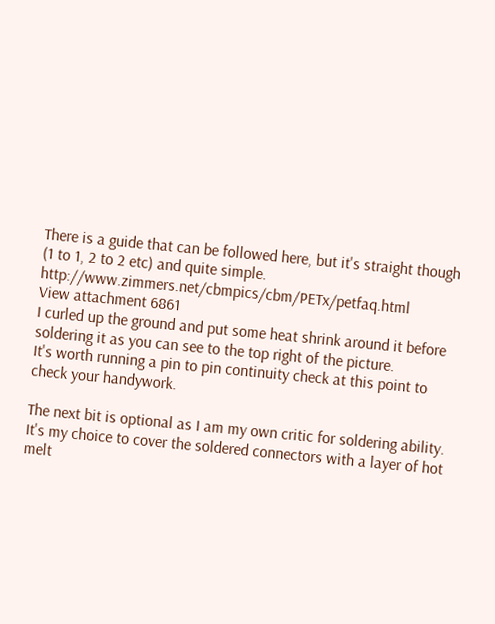There is a guide that can be followed here, but it's straight though (1 to 1, 2 to 2 etc) and quite simple. http://www.zimmers.net/cbmpics/cbm/PETx/petfaq.html
View attachment 6861
I curled up the ground and put some heat shrink around it before soldering it as you can see to the top right of the picture.
It's worth running a pin to pin continuity check at this point to check your handywork.

The next bit is optional as I am my own critic for soldering ability. It's my choice to cover the soldered connectors with a layer of hot melt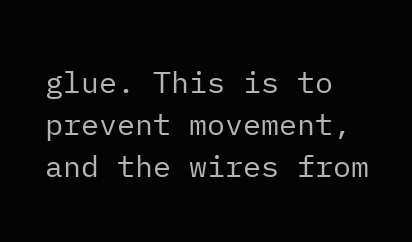glue. This is to prevent movement, and the wires from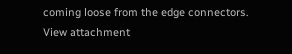coming loose from the edge connectors.
View attachment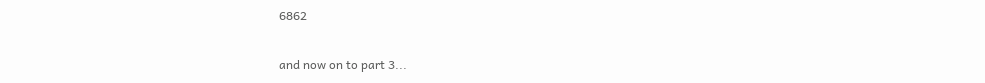6862

and now on to part 3...